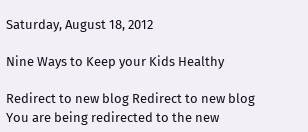Saturday, August 18, 2012

Nine Ways to Keep your Kids Healthy

Redirect to new blog Redirect to new blog You are being redirected to the new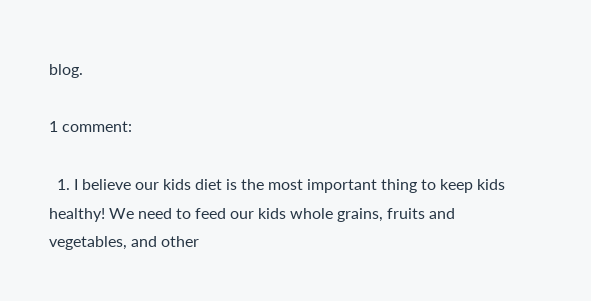blog.

1 comment:

  1. I believe our kids diet is the most important thing to keep kids healthy! We need to feed our kids whole grains, fruits and vegetables, and other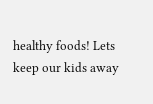healthy foods! Lets keep our kids away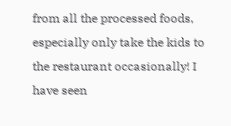from all the processed foods, especially only take the kids to the restaurant occasionally! I have seen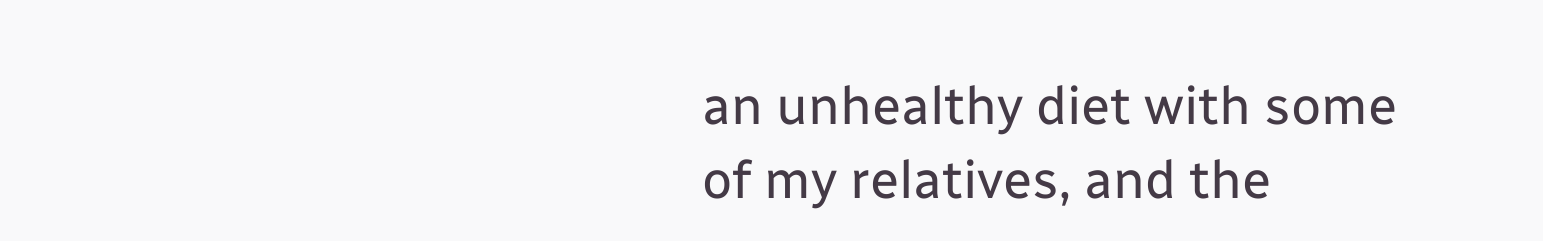an unhealthy diet with some of my relatives, and the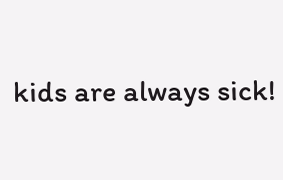kids are always sick!